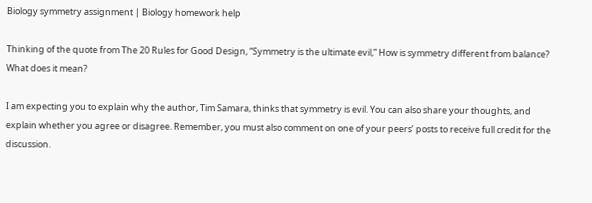Biology symmetry assignment | Biology homework help

Thinking of the quote from The 20 Rules for Good Design, “Symmetry is the ultimate evil,” How is symmetry different from balance? What does it mean?

I am expecting you to explain why the author, Tim Samara, thinks that symmetry is evil. You can also share your thoughts, and explain whether you agree or disagree. Remember, you must also comment on one of your peers’ posts to receive full credit for the discussion.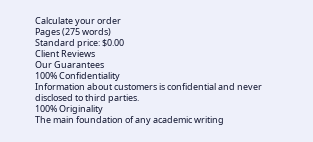Calculate your order
Pages (275 words)
Standard price: $0.00
Client Reviews
Our Guarantees
100% Confidentiality
Information about customers is confidential and never disclosed to third parties.
100% Originality
The main foundation of any academic writing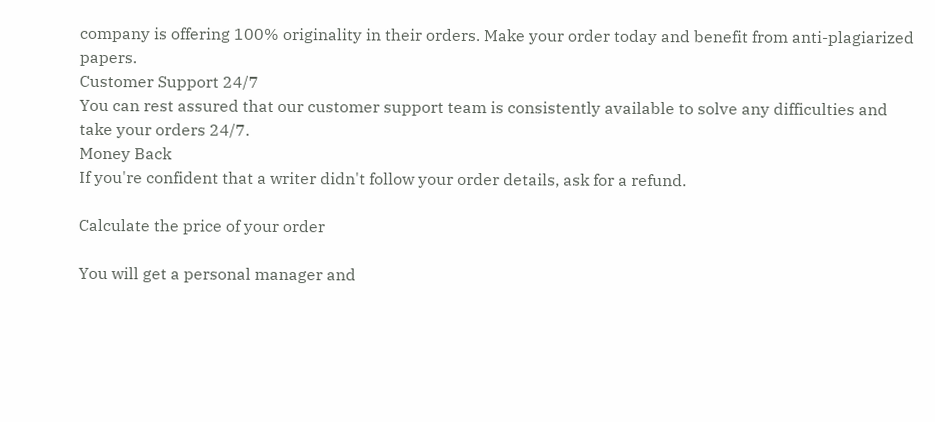company is offering 100% originality in their orders. Make your order today and benefit from anti-plagiarized papers.
Customer Support 24/7
You can rest assured that our customer support team is consistently available to solve any difficulties and take your orders 24/7.
Money Back
If you're confident that a writer didn't follow your order details, ask for a refund.

Calculate the price of your order

You will get a personal manager and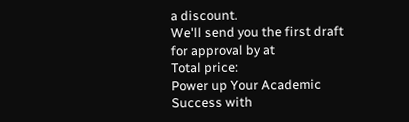a discount.
We'll send you the first draft for approval by at
Total price:
Power up Your Academic Success with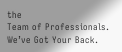the
Team of Professionals. We’ve Got Your Back.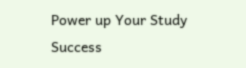Power up Your Study Success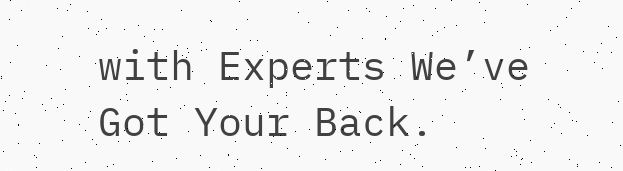with Experts We’ve Got Your Back.